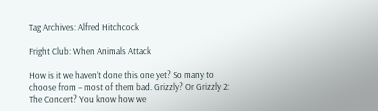Tag Archives: Alfred Hitchcock

Fright Club: When Animals Attack

How is it we haven’t done this one yet? So many to choose from – most of them bad. Grizzly? Or Grizzly 2: The Concert? You know how we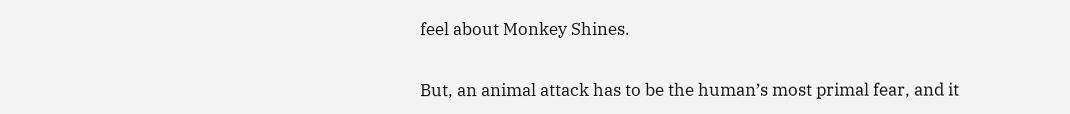feel about Monkey Shines.

But, an animal attack has to be the human’s most primal fear, and it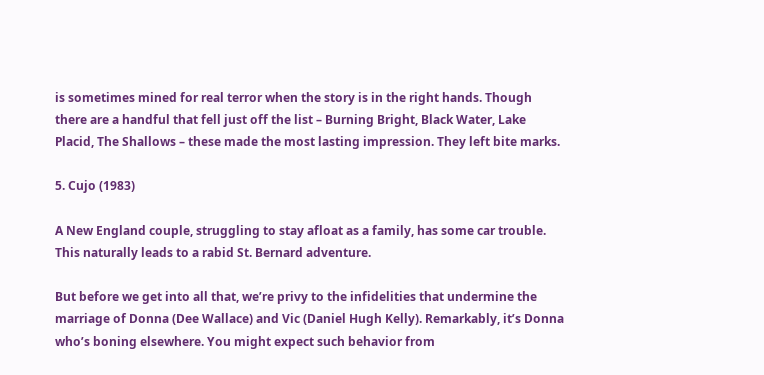is sometimes mined for real terror when the story is in the right hands. Though there are a handful that fell just off the list – Burning Bright, Black Water, Lake Placid, The Shallows – these made the most lasting impression. They left bite marks.

5. Cujo (1983)

A New England couple, struggling to stay afloat as a family, has some car trouble. This naturally leads to a rabid St. Bernard adventure.

But before we get into all that, we’re privy to the infidelities that undermine the marriage of Donna (Dee Wallace) and Vic (Daniel Hugh Kelly). Remarkably, it’s Donna who’s boning elsewhere. You might expect such behavior from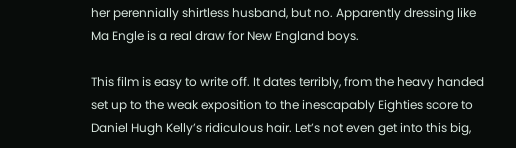her perennially shirtless husband, but no. Apparently dressing like Ma Engle is a real draw for New England boys.

This film is easy to write off. It dates terribly, from the heavy handed set up to the weak exposition to the inescapably Eighties score to Daniel Hugh Kelly’s ridiculous hair. Let’s not even get into this big,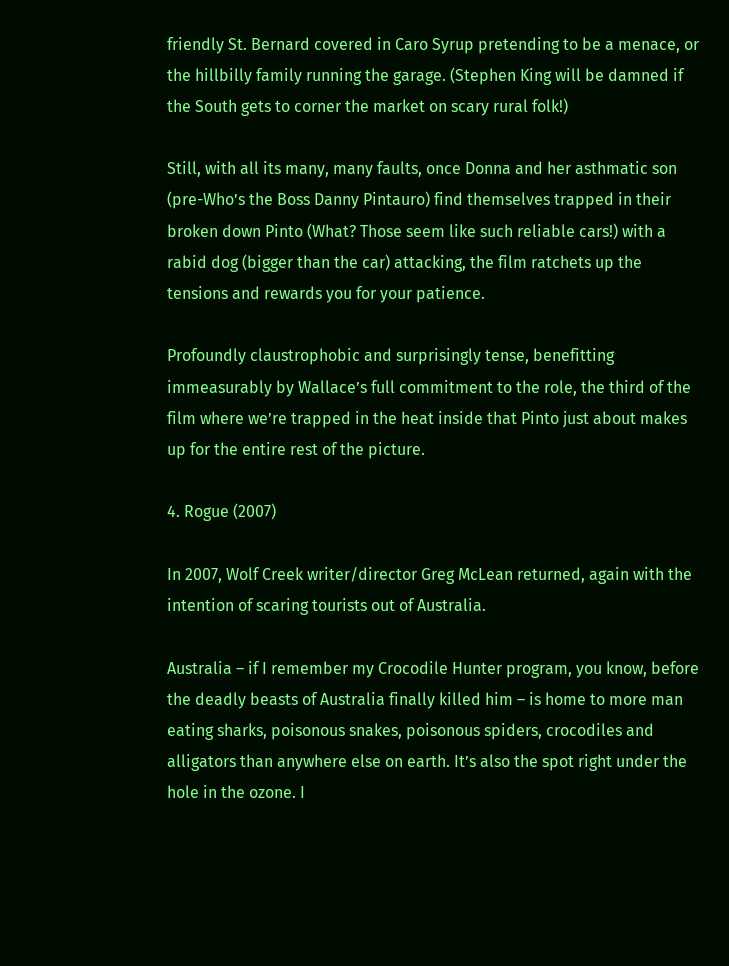friendly St. Bernard covered in Caro Syrup pretending to be a menace, or the hillbilly family running the garage. (Stephen King will be damned if the South gets to corner the market on scary rural folk!)

Still, with all its many, many faults, once Donna and her asthmatic son (pre-Who’s the Boss Danny Pintauro) find themselves trapped in their broken down Pinto (What? Those seem like such reliable cars!) with a rabid dog (bigger than the car) attacking, the film ratchets up the tensions and rewards you for your patience.

Profoundly claustrophobic and surprisingly tense, benefitting immeasurably by Wallace’s full commitment to the role, the third of the film where we’re trapped in the heat inside that Pinto just about makes up for the entire rest of the picture.

4. Rogue (2007)

In 2007, Wolf Creek writer/director Greg McLean returned, again with the intention of scaring tourists out of Australia.

Australia – if I remember my Crocodile Hunter program, you know, before the deadly beasts of Australia finally killed him – is home to more man eating sharks, poisonous snakes, poisonous spiders, crocodiles and alligators than anywhere else on earth. It’s also the spot right under the hole in the ozone. I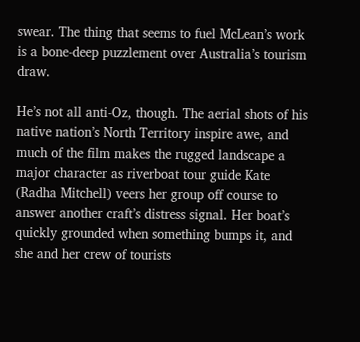swear. The thing that seems to fuel McLean’s work is a bone-deep puzzlement over Australia’s tourism draw.

He’s not all anti-Oz, though. The aerial shots of his native nation’s North Territory inspire awe, and much of the film makes the rugged landscape a major character as riverboat tour guide Kate (Radha Mitchell) veers her group off course to answer another craft’s distress signal. Her boat’s quickly grounded when something bumps it, and she and her crew of tourists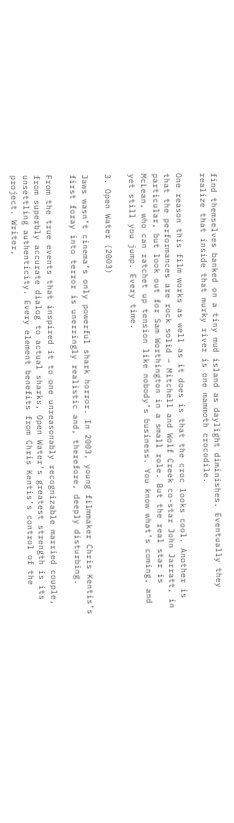find themselves banked on a tiny mud island as daylight diminishes. Eventually they realize that inside that murky river is one mammoth crocodile.

One reason this film works as well as it does is that the croc looks cool. Another is that the performances are rock solid – Mitchell and Wolf Creek co-star John Jarratt, in particular, but look out for Sam Worthington in a small role. But the real star is McLean, who can ratchet up tension like nobody’s business. You know what’s coming, and yet still you jump. Every time.

3. Open Water (2003)

Jaws wasn’t cinema’s only powerful shark horror. In 2003, young filmmaker Chris Kentis’s first foray into terror is unerringly realistic and, therefore, deeply disturbing.

From the true events that inspired it to one unreasonably recognizable married couple, from superbly accurate dialog to actual sharks, Open Water’s greatest strength is its unsettling authenticity. Every element benefits from Chris Kentis’s control of the project. Writer,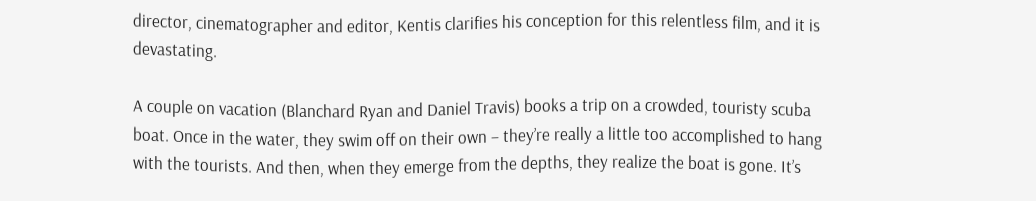director, cinematographer and editor, Kentis clarifies his conception for this relentless film, and it is devastating.

A couple on vacation (Blanchard Ryan and Daniel Travis) books a trip on a crowded, touristy scuba boat. Once in the water, they swim off on their own – they’re really a little too accomplished to hang with the tourists. And then, when they emerge from the depths, they realize the boat is gone. It’s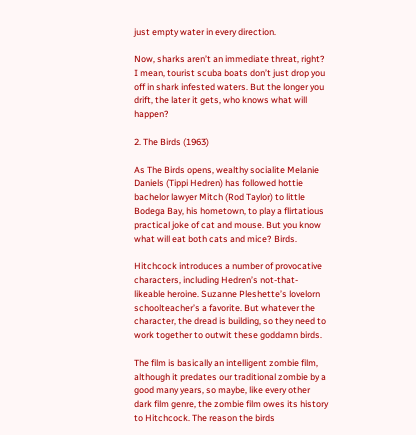just empty water in every direction.

Now, sharks aren’t an immediate threat, right? I mean, tourist scuba boats don’t just drop you off in shark infested waters. But the longer you drift, the later it gets, who knows what will happen?

2. The Birds (1963)

As The Birds opens, wealthy socialite Melanie Daniels (Tippi Hedren) has followed hottie bachelor lawyer Mitch (Rod Taylor) to little Bodega Bay, his hometown, to play a flirtatious practical joke of cat and mouse. But you know what will eat both cats and mice? Birds.

Hitchcock introduces a number of provocative characters, including Hedren’s not-that-likeable heroine. Suzanne Pleshette’s lovelorn schoolteacher’s a favorite. But whatever the character, the dread is building, so they need to work together to outwit these goddamn birds.

The film is basically an intelligent zombie film, although it predates our traditional zombie by a good many years, so maybe, like every other dark film genre, the zombie film owes its history to Hitchcock. The reason the birds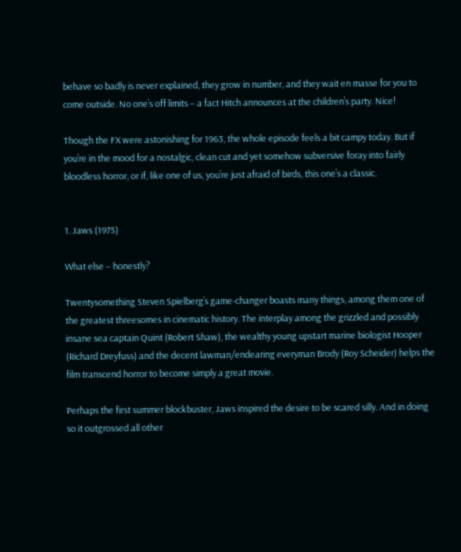behave so badly is never explained, they grow in number, and they wait en masse for you to come outside. No one’s off limits – a fact Hitch announces at the children’s party. Nice!

Though the FX were astonishing for 1963, the whole episode feels a bit campy today. But if you’re in the mood for a nostalgic, clean cut and yet somehow subversive foray into fairly bloodless horror, or if, like one of us, you’re just afraid of birds, this one’s a classic.


1. Jaws (1975)

What else – honestly?

Twentysomething Steven Spielberg’s game-changer boasts many things, among them one of the greatest threesomes in cinematic history. The interplay among the grizzled and possibly insane sea captain Quint (Robert Shaw), the wealthy young upstart marine biologist Hooper (Richard Dreyfuss) and the decent lawman/endearing everyman Brody (Roy Scheider) helps the film transcend horror to become simply a great movie.

Perhaps the first summer blockbuster, Jaws inspired the desire to be scared silly. And in doing so it outgrossed all other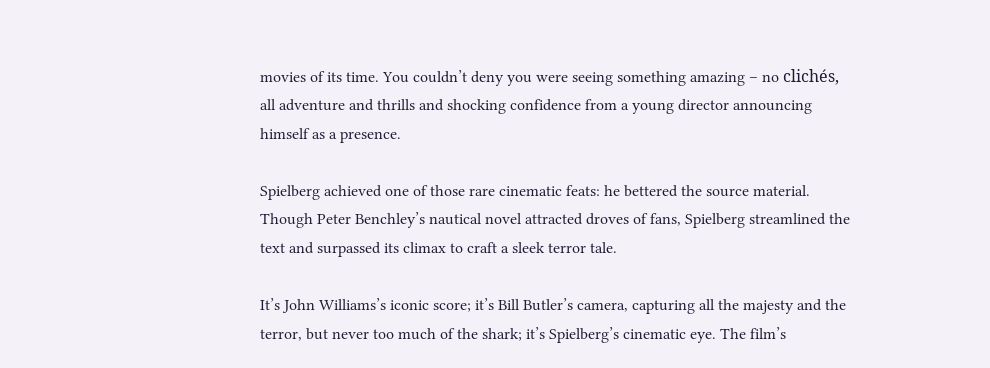movies of its time. You couldn’t deny you were seeing something amazing – no clichés, all adventure and thrills and shocking confidence from a young director announcing himself as a presence.

Spielberg achieved one of those rare cinematic feats: he bettered the source material. Though Peter Benchley’s nautical novel attracted droves of fans, Spielberg streamlined the text and surpassed its climax to craft a sleek terror tale.

It’s John Williams’s iconic score; it’s Bill Butler’s camera, capturing all the majesty and the terror, but never too much of the shark; it’s Spielberg’s cinematic eye. The film’s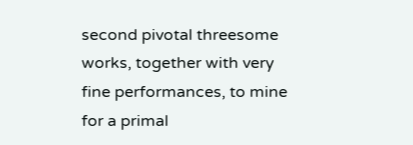second pivotal threesome works, together with very fine performances, to mine for a primal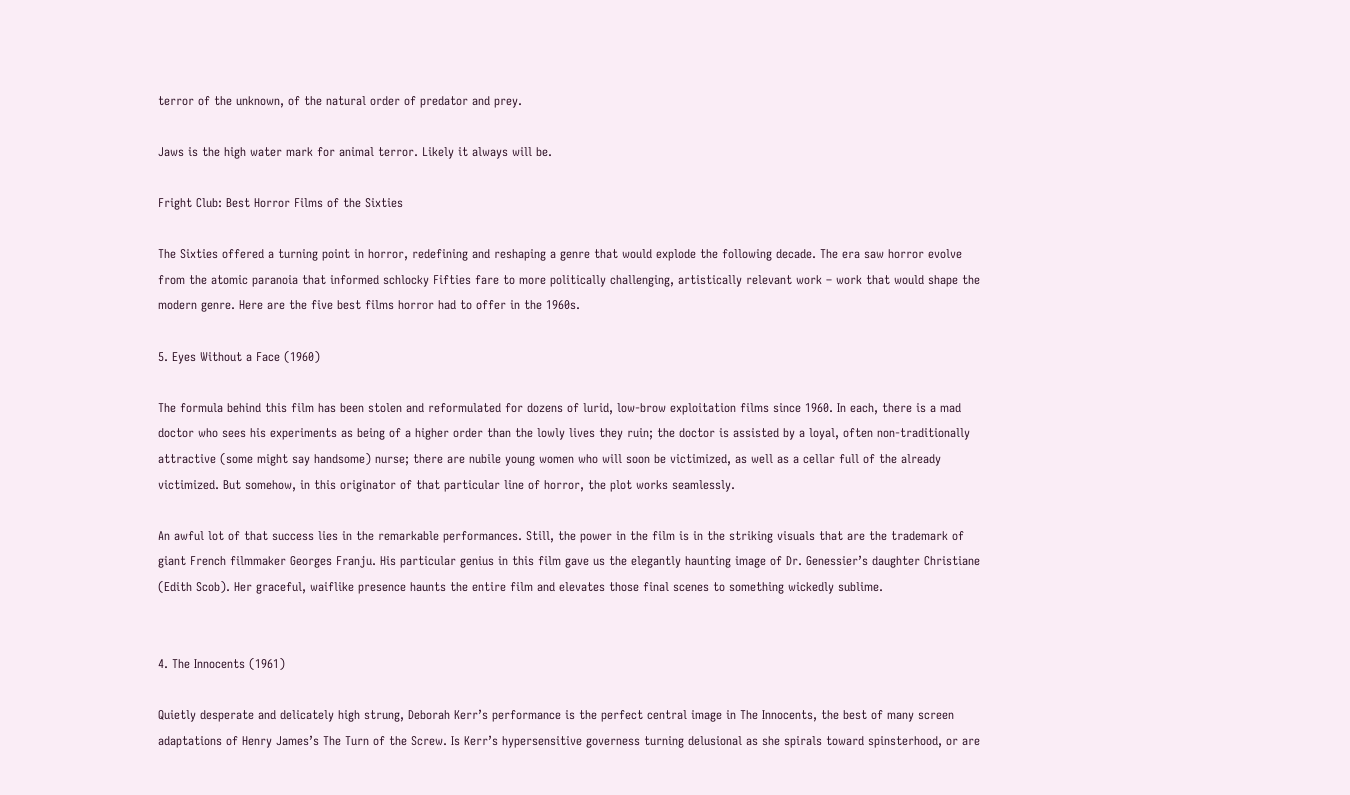terror of the unknown, of the natural order of predator and prey.

Jaws is the high water mark for animal terror. Likely it always will be.

Fright Club: Best Horror Films of the Sixties

The Sixties offered a turning point in horror, redefining and reshaping a genre that would explode the following decade. The era saw horror evolve from the atomic paranoia that informed schlocky Fifties fare to more politically challenging, artistically relevant work – work that would shape the modern genre. Here are the five best films horror had to offer in the 1960s.

5. Eyes Without a Face (1960)

The formula behind this film has been stolen and reformulated for dozens of lurid, low-brow exploitation films since 1960. In each, there is a mad doctor who sees his experiments as being of a higher order than the lowly lives they ruin; the doctor is assisted by a loyal, often non-traditionally attractive (some might say handsome) nurse; there are nubile young women who will soon be victimized, as well as a cellar full of the already victimized. But somehow, in this originator of that particular line of horror, the plot works seamlessly.

An awful lot of that success lies in the remarkable performances. Still, the power in the film is in the striking visuals that are the trademark of giant French filmmaker Georges Franju. His particular genius in this film gave us the elegantly haunting image of Dr. Genessier’s daughter Christiane (Edith Scob). Her graceful, waiflike presence haunts the entire film and elevates those final scenes to something wickedly sublime.


4. The Innocents (1961)

Quietly desperate and delicately high strung, Deborah Kerr’s performance is the perfect central image in The Innocents, the best of many screen adaptations of Henry James’s The Turn of the Screw. Is Kerr’s hypersensitive governess turning delusional as she spirals toward spinsterhood, or are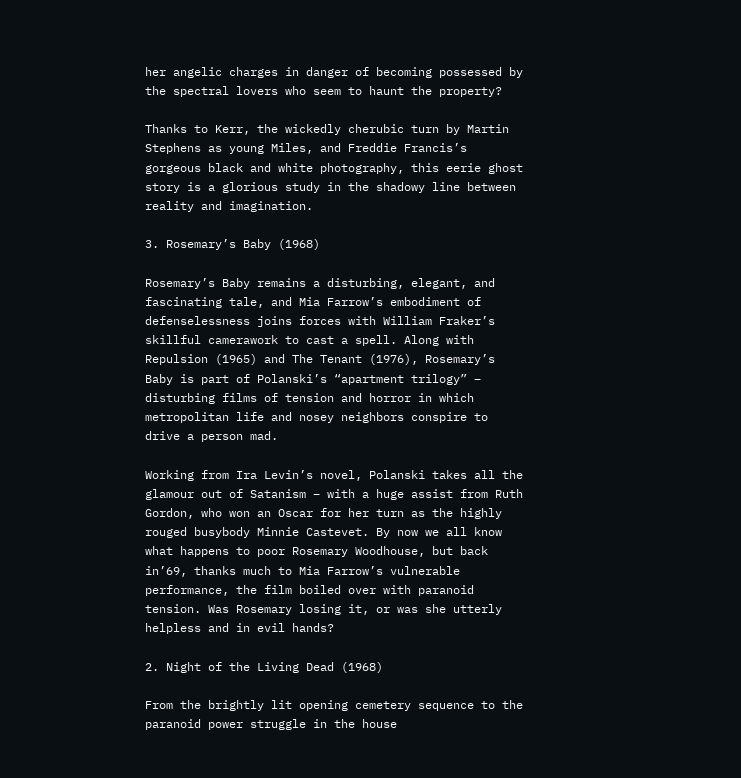her angelic charges in danger of becoming possessed by the spectral lovers who seem to haunt the property?

Thanks to Kerr, the wickedly cherubic turn by Martin Stephens as young Miles, and Freddie Francis’s gorgeous black and white photography, this eerie ghost story is a glorious study in the shadowy line between reality and imagination.

3. Rosemary’s Baby (1968)

Rosemary’s Baby remains a disturbing, elegant, and fascinating tale, and Mia Farrow’s embodiment of defenselessness joins forces with William Fraker’s skillful camerawork to cast a spell. Along with Repulsion (1965) and The Tenant (1976), Rosemary’s Baby is part of Polanski’s “apartment trilogy” – disturbing films of tension and horror in which metropolitan life and nosey neighbors conspire to drive a person mad.

Working from Ira Levin’s novel, Polanski takes all the glamour out of Satanism – with a huge assist from Ruth Gordon, who won an Oscar for her turn as the highly rouged busybody Minnie Castevet. By now we all know what happens to poor Rosemary Woodhouse, but back in’69, thanks much to Mia Farrow’s vulnerable performance, the film boiled over with paranoid tension. Was Rosemary losing it, or was she utterly helpless and in evil hands?

2. Night of the Living Dead (1968)

From the brightly lit opening cemetery sequence to the paranoid power struggle in the house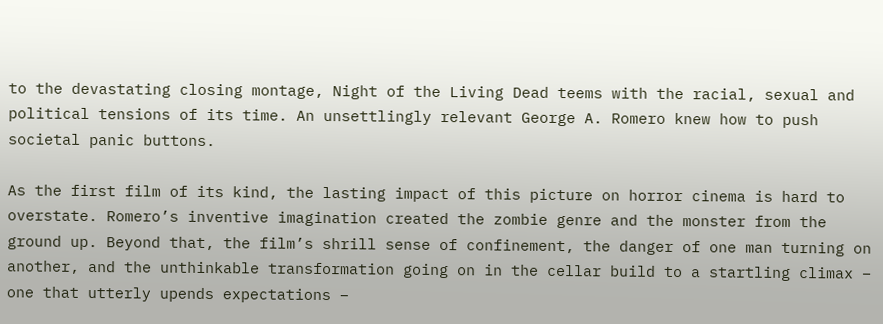to the devastating closing montage, Night of the Living Dead teems with the racial, sexual and political tensions of its time. An unsettlingly relevant George A. Romero knew how to push societal panic buttons.

As the first film of its kind, the lasting impact of this picture on horror cinema is hard to overstate. Romero’s inventive imagination created the zombie genre and the monster from the ground up. Beyond that, the film’s shrill sense of confinement, the danger of one man turning on another, and the unthinkable transformation going on in the cellar build to a startling climax – one that utterly upends expectations –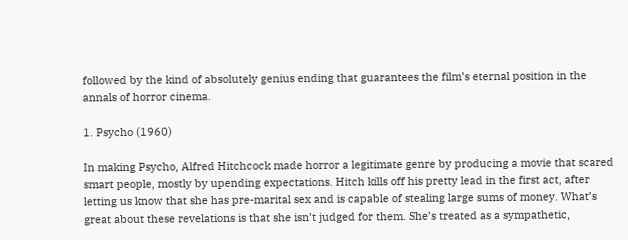followed by the kind of absolutely genius ending that guarantees the film’s eternal position in the annals of horror cinema.

1. Psycho (1960)

In making Psycho, Alfred Hitchcock made horror a legitimate genre by producing a movie that scared smart people, mostly by upending expectations. Hitch kills off his pretty lead in the first act, after letting us know that she has pre-marital sex and is capable of stealing large sums of money. What’s great about these revelations is that she isn’t judged for them. She’s treated as a sympathetic,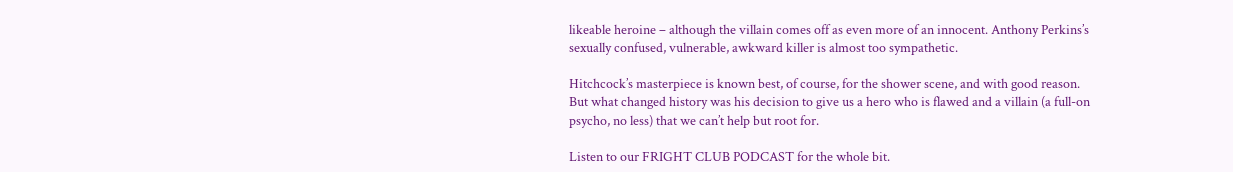likeable heroine – although the villain comes off as even more of an innocent. Anthony Perkins’s sexually confused, vulnerable, awkward killer is almost too sympathetic.

Hitchcock’s masterpiece is known best, of course, for the shower scene, and with good reason. But what changed history was his decision to give us a hero who is flawed and a villain (a full-on psycho, no less) that we can’t help but root for.

Listen to our FRIGHT CLUB PODCAST for the whole bit.